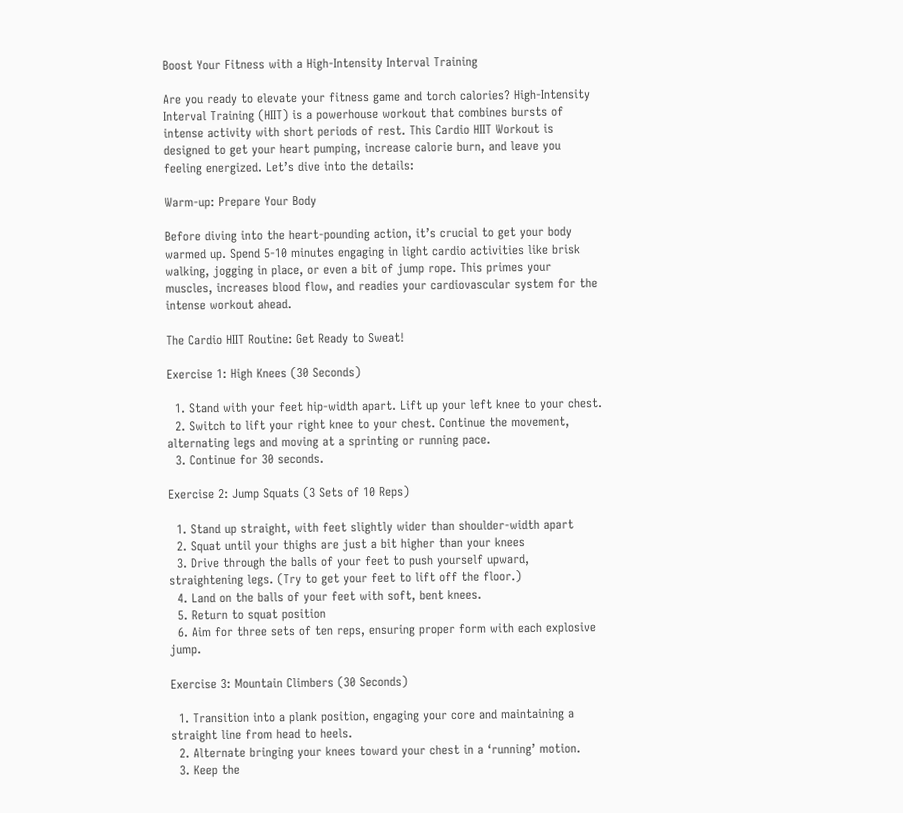Boost Your Fitness with a High-Intensity Interval Training

Are you ready to elevate your fitness game and torch calories? High-Intensity Interval Training (HIIT) is a powerhouse workout that combines bursts of intense activity with short periods of rest. This Cardio HIIT Workout is designed to get your heart pumping, increase calorie burn, and leave you feeling energized. Let’s dive into the details:

Warm-up: Prepare Your Body

Before diving into the heart-pounding action, it’s crucial to get your body warmed up. Spend 5-10 minutes engaging in light cardio activities like brisk walking, jogging in place, or even a bit of jump rope. This primes your muscles, increases blood flow, and readies your cardiovascular system for the intense workout ahead.

The Cardio HIIT Routine: Get Ready to Sweat!

Exercise 1: High Knees (30 Seconds)

  1. Stand with your feet hip-width apart. Lift up your left knee to your chest.
  2. Switch to lift your right knee to your chest. Continue the movement, alternating legs and moving at a sprinting or running pace.
  3. Continue for 30 seconds.

Exercise 2: Jump Squats (3 Sets of 10 Reps)

  1. Stand up straight, with feet slightly wider than shoulder-width apart
  2. Squat until your thighs are just a bit higher than your knees
  3. Drive through the balls of your feet to push yourself upward, straightening legs. (Try to get your feet to lift off the floor.)
  4. Land on the balls of your feet with soft, bent knees.
  5. Return to squat position
  6. Aim for three sets of ten reps, ensuring proper form with each explosive jump.

Exercise 3: Mountain Climbers (30 Seconds)

  1. Transition into a plank position, engaging your core and maintaining a straight line from head to heels.
  2. Alternate bringing your knees toward your chest in a ‘running’ motion.
  3. Keep the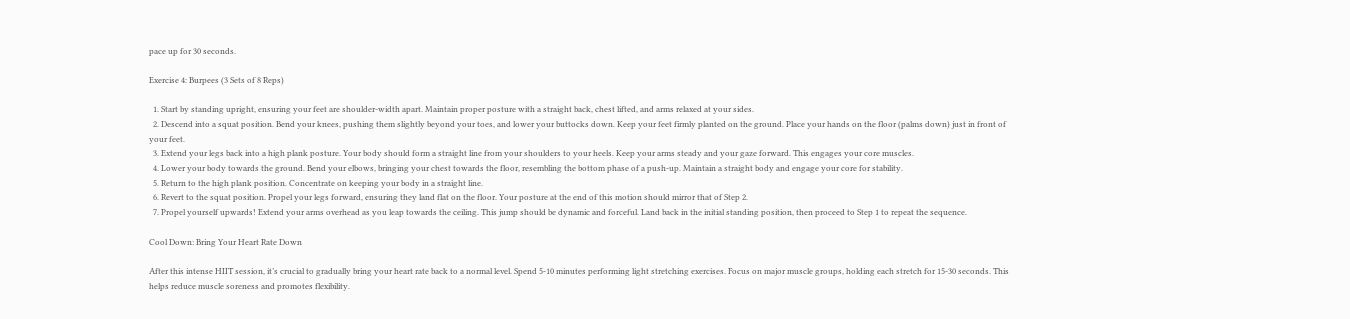pace up for 30 seconds.

Exercise 4: Burpees (3 Sets of 8 Reps)

  1. Start by standing upright, ensuring your feet are shoulder-width apart. Maintain proper posture with a straight back, chest lifted, and arms relaxed at your sides.
  2. Descend into a squat position. Bend your knees, pushing them slightly beyond your toes, and lower your buttocks down. Keep your feet firmly planted on the ground. Place your hands on the floor (palms down) just in front of your feet.
  3. Extend your legs back into a high plank posture. Your body should form a straight line from your shoulders to your heels. Keep your arms steady and your gaze forward. This engages your core muscles.
  4. Lower your body towards the ground. Bend your elbows, bringing your chest towards the floor, resembling the bottom phase of a push-up. Maintain a straight body and engage your core for stability.
  5. Return to the high plank position. Concentrate on keeping your body in a straight line.
  6. Revert to the squat position. Propel your legs forward, ensuring they land flat on the floor. Your posture at the end of this motion should mirror that of Step 2.
  7. Propel yourself upwards! Extend your arms overhead as you leap towards the ceiling. This jump should be dynamic and forceful. Land back in the initial standing position, then proceed to Step 1 to repeat the sequence.

Cool Down: Bring Your Heart Rate Down

After this intense HIIT session, it’s crucial to gradually bring your heart rate back to a normal level. Spend 5-10 minutes performing light stretching exercises. Focus on major muscle groups, holding each stretch for 15-30 seconds. This helps reduce muscle soreness and promotes flexibility.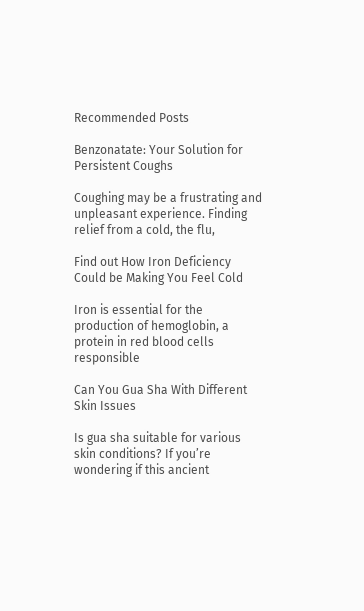Recommended Posts

Benzonatate: Your Solution for Persistent Coughs

Coughing may be a frustrating and unpleasant experience. Finding relief from a cold, the flu,

Find out How Iron Deficiency Could be Making You Feel Cold

Iron is essential for the production of hemoglobin, a protein in red blood cells responsible

Can You Gua Sha With Different Skin Issues

Is gua sha suitable for various skin conditions? If you’re wondering if this ancient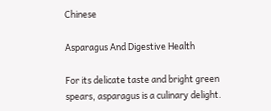Chinese

Asparagus And Digestive Health

For its delicate taste and bright green spears, asparagus is a culinary delight.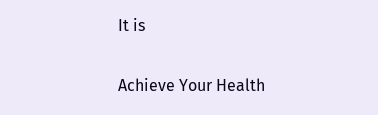It is

Achieve Your Health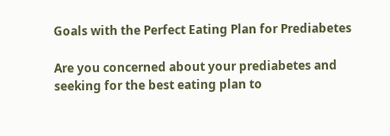Goals with the Perfect Eating Plan for Prediabetes

Are you concerned about your prediabetes and seeking for the best eating plan to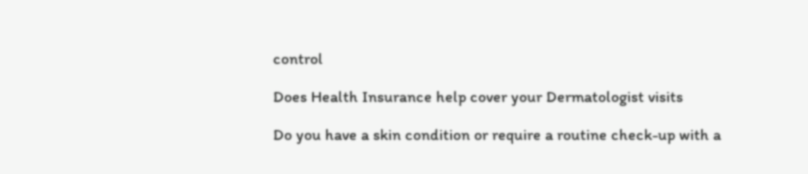control

Does Health Insurance help cover your Dermatologist visits

Do you have a skin condition or require a routine check-up with a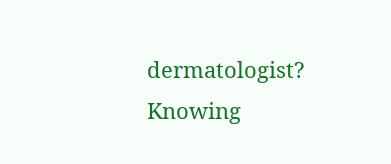dermatologist? Knowing